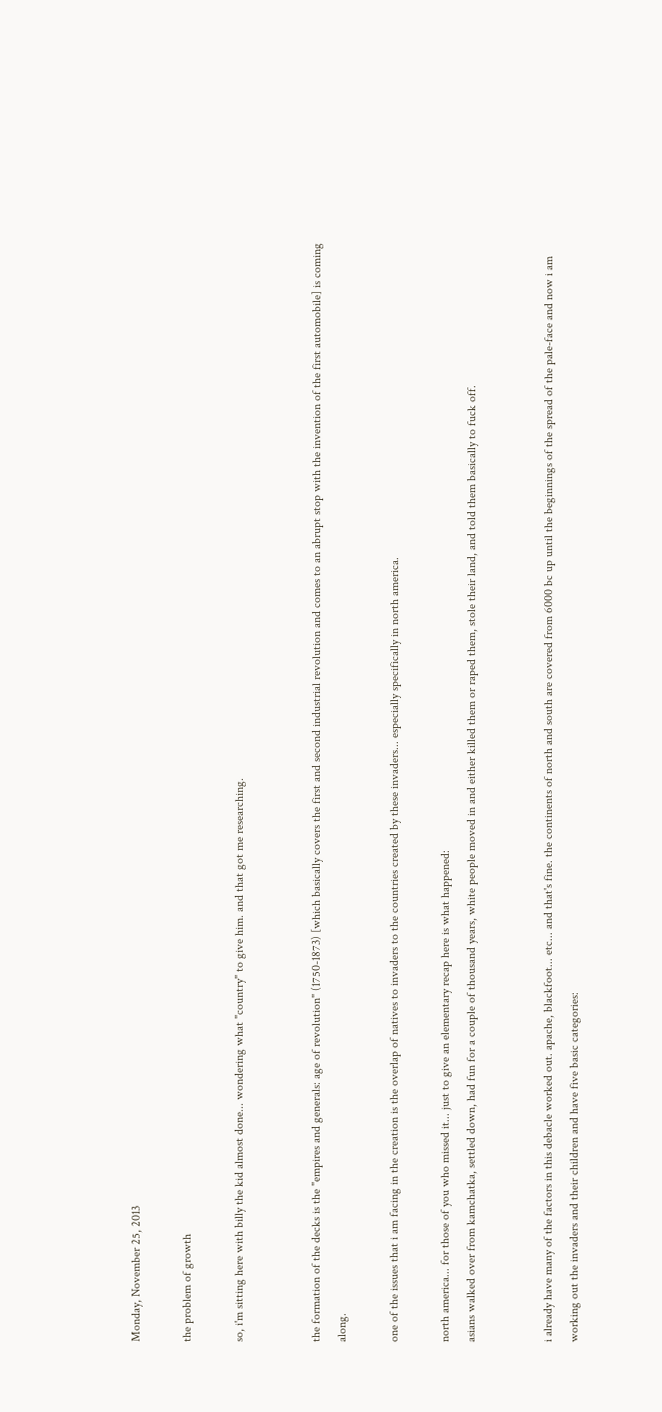Monday, November 25, 2013

the problem of growth

so, i'm sitting here with billy the kid almost done... wondering what "country" to give him. and that got me researching.


the formation of the decks is the "empires and generals: age of revolution" (1750-1873) [which basically covers the first and second industrial revolution and comes to an abrupt stop with the invention of the first automobile] is coming along.

one of the issues that i am facing in the creation is the overlap of natives to invaders to the countries created by these invaders... especially specifically in north america.

north america... for those of you who missed it... just to give an elementary recap here is what happened:
asians walked over from kamchatka, settled down, had fun for a couple of thousand years, white people moved in and either killed them or raped them, stole their land, and told them basically to fuck off.


i already have many of the factors in this debacle worked out. apache, blackfoot... etc... and that's fine. the continents of north and south are covered from 6000 bc up until the beginnings of the spread of the pale-face and now i am working out the invaders and their children and have five basic categories: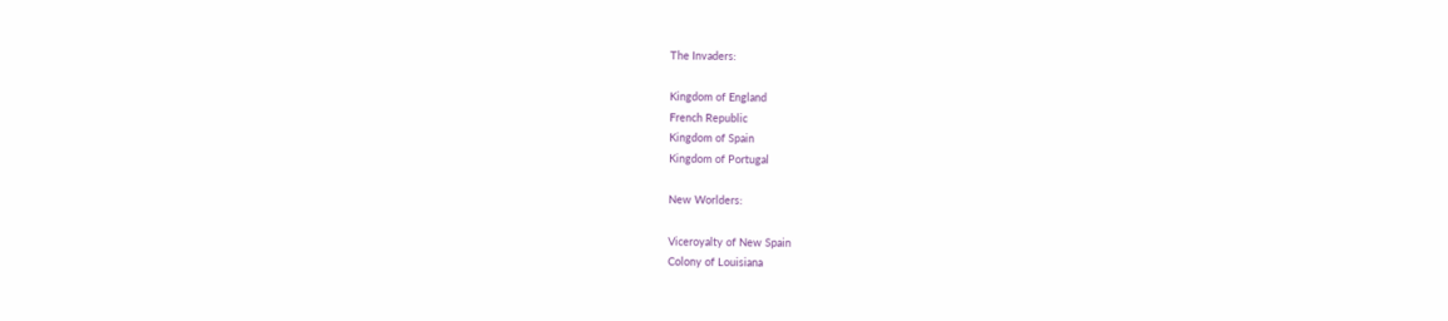The Invaders:

Kingdom of England
French Republic
Kingdom of Spain
Kingdom of Portugal

New Worlders:

Viceroyalty of New Spain
Colony of Louisiana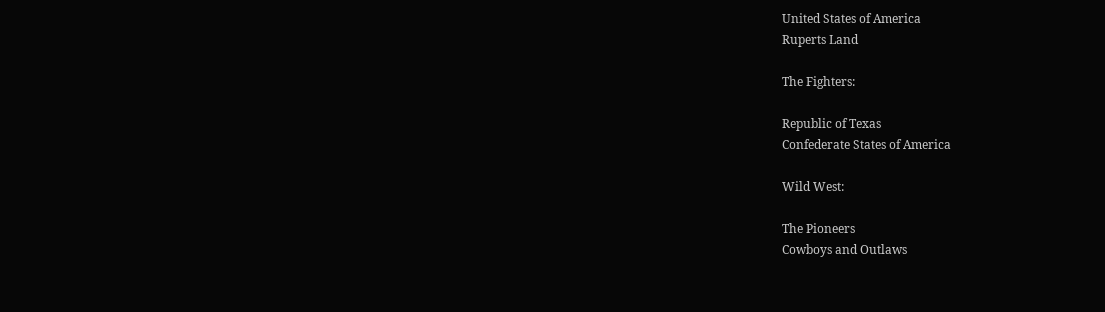United States of America
Ruperts Land

The Fighters:

Republic of Texas
Confederate States of America

Wild West:

The Pioneers
Cowboys and Outlaws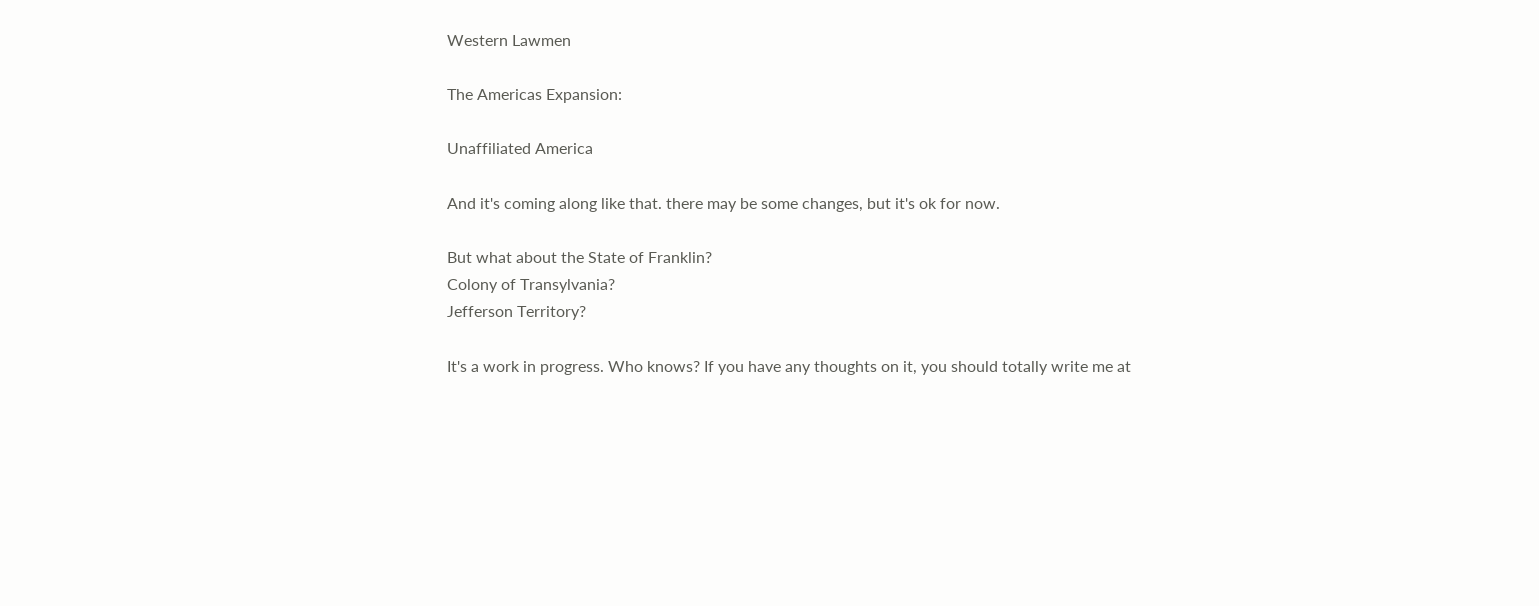Western Lawmen

The Americas Expansion:

Unaffiliated America

And it's coming along like that. there may be some changes, but it's ok for now.

But what about the State of Franklin?
Colony of Transylvania?
Jefferson Territory?

It's a work in progress. Who knows? If you have any thoughts on it, you should totally write me at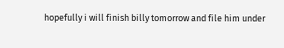hopefully i will finish billy tomorrow and file him under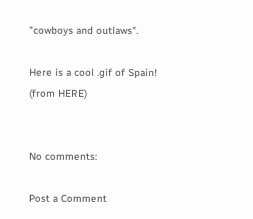"cowboys and outlaws".

Here is a cool .gif of Spain!
(from HERE)


No comments:

Post a Comment